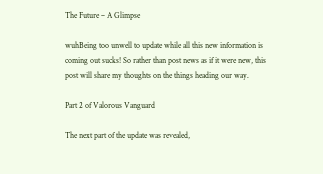The Future – A Glimpse

wuhBeing too unwell to update while all this new information is coming out sucks! So rather than post news as if it were new, this post will share my thoughts on the things heading our way.

Part 2 of Valorous Vanguard

The next part of the update was revealed,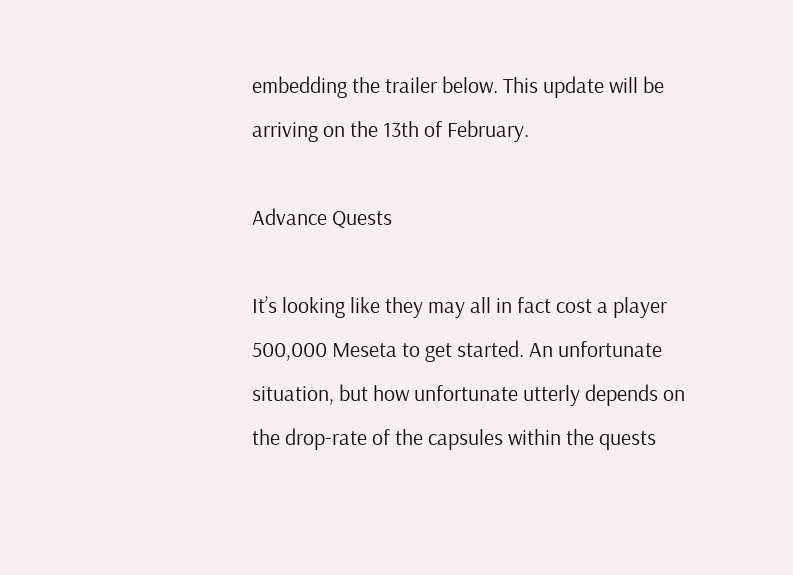embedding the trailer below. This update will be arriving on the 13th of February.

Advance Quests

It’s looking like they may all in fact cost a player 500,000 Meseta to get started. An unfortunate situation, but how unfortunate utterly depends on the drop-rate of the capsules within the quests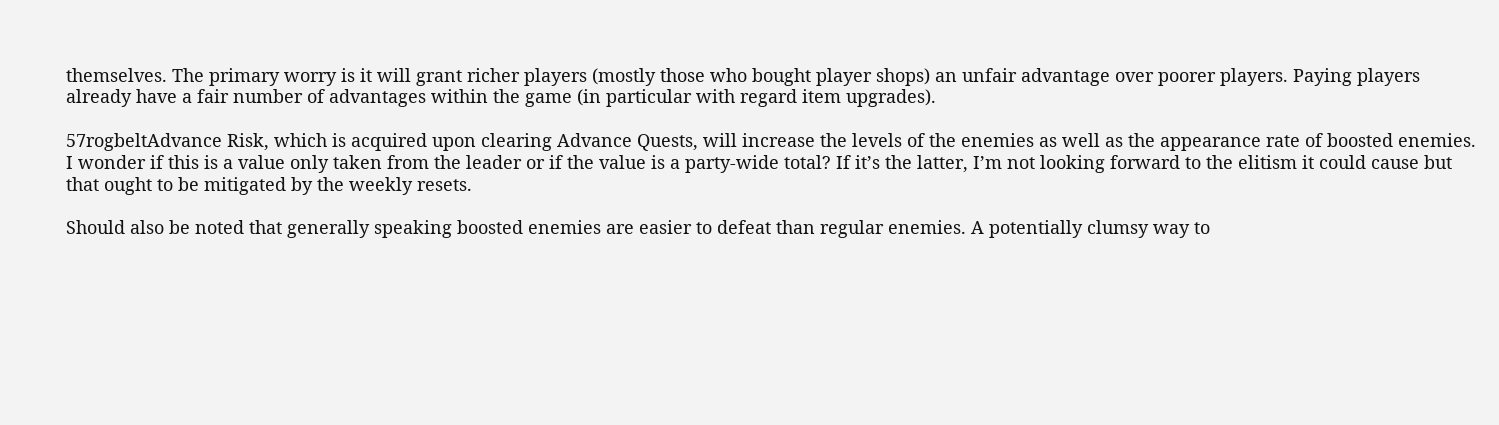themselves. The primary worry is it will grant richer players (mostly those who bought player shops) an unfair advantage over poorer players. Paying players already have a fair number of advantages within the game (in particular with regard item upgrades).

57rogbeltAdvance Risk, which is acquired upon clearing Advance Quests, will increase the levels of the enemies as well as the appearance rate of boosted enemies. I wonder if this is a value only taken from the leader or if the value is a party-wide total? If it’s the latter, I’m not looking forward to the elitism it could cause but that ought to be mitigated by the weekly resets.

Should also be noted that generally speaking boosted enemies are easier to defeat than regular enemies. A potentially clumsy way to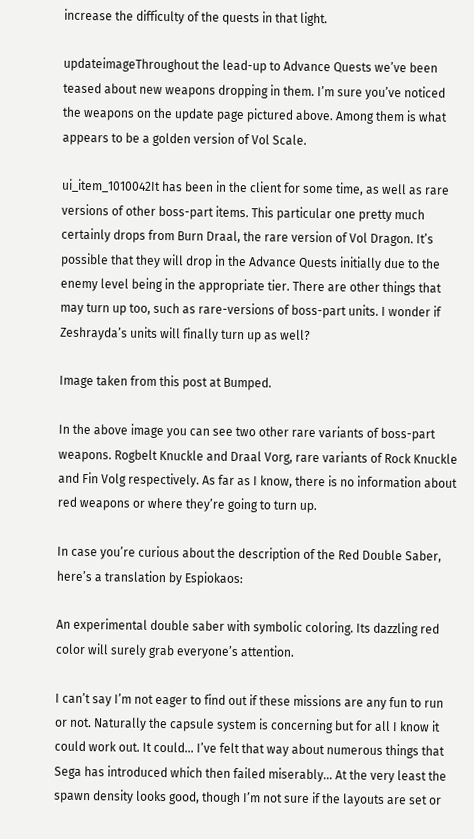increase the difficulty of the quests in that light.

updateimageThroughout the lead-up to Advance Quests we’ve been teased about new weapons dropping in them. I’m sure you’ve noticed the weapons on the update page pictured above. Among them is what appears to be a golden version of Vol Scale.

ui_item_1010042It has been in the client for some time, as well as rare versions of other boss-part items. This particular one pretty much certainly drops from Burn Draal, the rare version of Vol Dragon. It’s possible that they will drop in the Advance Quests initially due to the enemy level being in the appropriate tier. There are other things that may turn up too, such as rare-versions of boss-part units. I wonder if Zeshrayda’s units will finally turn up as well?

Image taken from this post at Bumped.

In the above image you can see two other rare variants of boss-part weapons. Rogbelt Knuckle and Draal Vorg, rare variants of Rock Knuckle and Fin Volg respectively. As far as I know, there is no information about red weapons or where they’re going to turn up.

In case you’re curious about the description of the Red Double Saber, here’s a translation by Espiokaos:

An experimental double saber with symbolic coloring. Its dazzling red color will surely grab everyone’s attention.

I can’t say I’m not eager to find out if these missions are any fun to run or not. Naturally the capsule system is concerning but for all I know it could work out. It could… I’ve felt that way about numerous things that Sega has introduced which then failed miserably… At the very least the spawn density looks good, though I’m not sure if the layouts are set or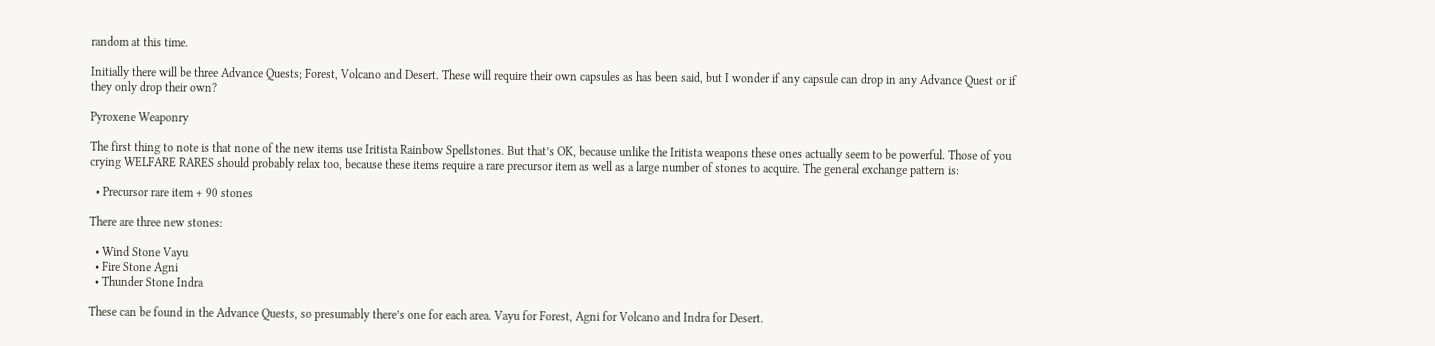random at this time.

Initially there will be three Advance Quests; Forest, Volcano and Desert. These will require their own capsules as has been said, but I wonder if any capsule can drop in any Advance Quest or if they only drop their own?

Pyroxene Weaponry

The first thing to note is that none of the new items use Iritista Rainbow Spellstones. But that’s OK, because unlike the Iritista weapons these ones actually seem to be powerful. Those of you crying WELFARE RARES should probably relax too, because these items require a rare precursor item as well as a large number of stones to acquire. The general exchange pattern is:

  • Precursor rare item + 90 stones

There are three new stones:

  • Wind Stone Vayu
  • Fire Stone Agni
  • Thunder Stone Indra

These can be found in the Advance Quests, so presumably there’s one for each area. Vayu for Forest, Agni for Volcano and Indra for Desert.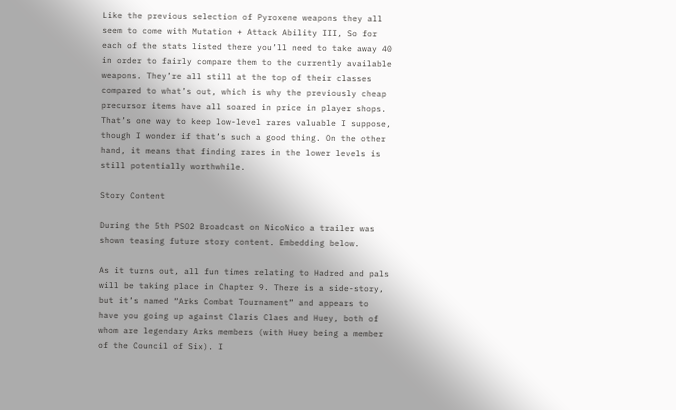Like the previous selection of Pyroxene weapons they all seem to come with Mutation + Attack Ability III, So for each of the stats listed there you’ll need to take away 40 in order to fairly compare them to the currently available weapons. They’re all still at the top of their classes compared to what’s out, which is why the previously cheap precursor items have all soared in price in player shops. That’s one way to keep low-level rares valuable I suppose, though I wonder if that’s such a good thing. On the other hand, it means that finding rares in the lower levels is still potentially worthwhile.

Story Content

During the 5th PSO2 Broadcast on NicoNico a trailer was shown teasing future story content. Embedding below.

As it turns out, all fun times relating to Hadred and pals will be taking place in Chapter 9. There is a side-story, but it’s named “Arks Combat Tournament” and appears to have you going up against Claris Claes and Huey, both of whom are legendary Arks members (with Huey being a member of the Council of Six). I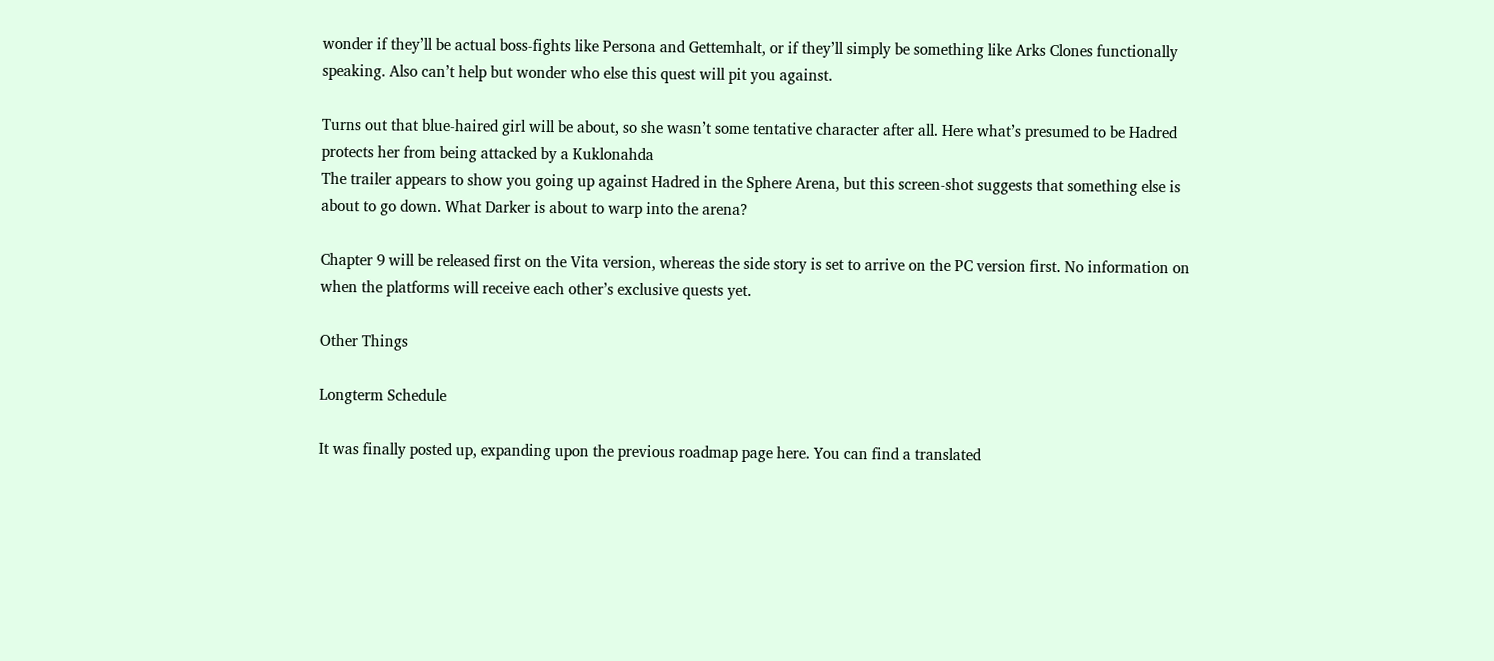wonder if they’ll be actual boss-fights like Persona and Gettemhalt, or if they’ll simply be something like Arks Clones functionally speaking. Also can’t help but wonder who else this quest will pit you against.

Turns out that blue-haired girl will be about, so she wasn’t some tentative character after all. Here what’s presumed to be Hadred protects her from being attacked by a Kuklonahda
The trailer appears to show you going up against Hadred in the Sphere Arena, but this screen-shot suggests that something else is about to go down. What Darker is about to warp into the arena?

Chapter 9 will be released first on the Vita version, whereas the side story is set to arrive on the PC version first. No information on when the platforms will receive each other’s exclusive quests yet.

Other Things

Longterm Schedule

It was finally posted up, expanding upon the previous roadmap page here. You can find a translated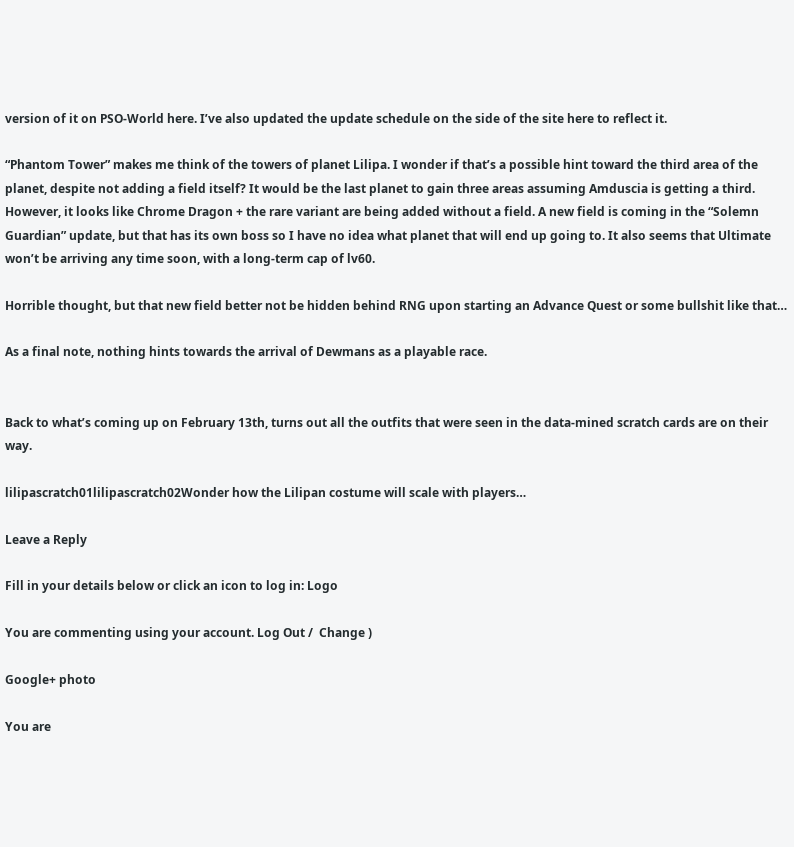version of it on PSO-World here. I’ve also updated the update schedule on the side of the site here to reflect it.

“Phantom Tower” makes me think of the towers of planet Lilipa. I wonder if that’s a possible hint toward the third area of the planet, despite not adding a field itself? It would be the last planet to gain three areas assuming Amduscia is getting a third. However, it looks like Chrome Dragon + the rare variant are being added without a field. A new field is coming in the “Solemn Guardian” update, but that has its own boss so I have no idea what planet that will end up going to. It also seems that Ultimate won’t be arriving any time soon, with a long-term cap of lv60.

Horrible thought, but that new field better not be hidden behind RNG upon starting an Advance Quest or some bullshit like that…

As a final note, nothing hints towards the arrival of Dewmans as a playable race.


Back to what’s coming up on February 13th, turns out all the outfits that were seen in the data-mined scratch cards are on their way.

lilipascratch01lilipascratch02Wonder how the Lilipan costume will scale with players…

Leave a Reply

Fill in your details below or click an icon to log in: Logo

You are commenting using your account. Log Out /  Change )

Google+ photo

You are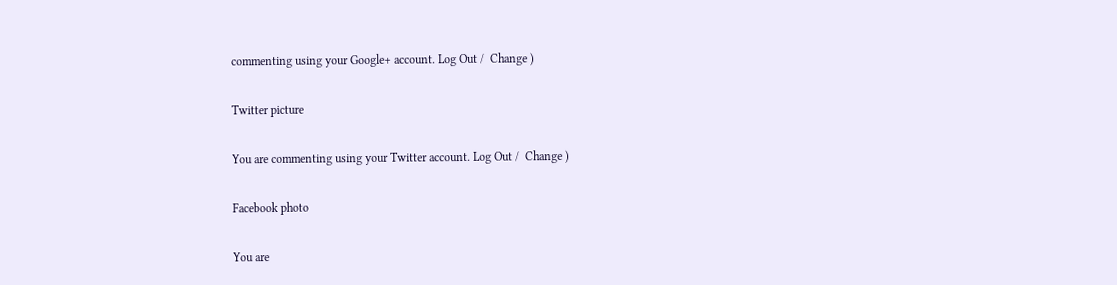commenting using your Google+ account. Log Out /  Change )

Twitter picture

You are commenting using your Twitter account. Log Out /  Change )

Facebook photo

You are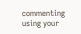commenting using your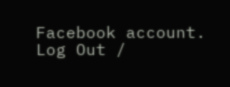Facebook account. Log Out /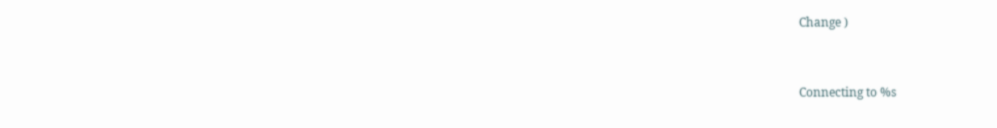Change )


Connecting to %s